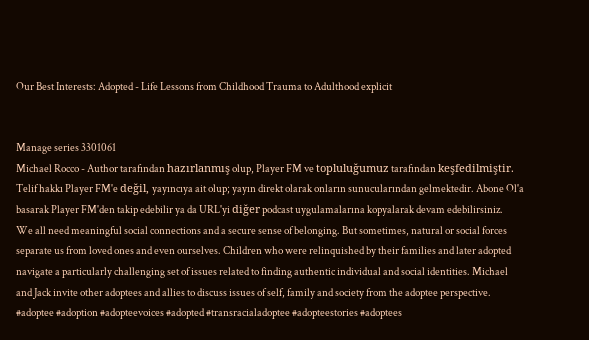Our Best Interests: Adopted - Life Lessons from Childhood Trauma to Adulthood explicit


Manage series 3301061
Michael Rocco - Author tarafından hazırlanmış olup, Player FM ve topluluğumuz tarafından keşfedilmiştir. Telif hakkı Player FM'e değil, yayıncıya ait olup; yayın direkt olarak onların sunucularından gelmektedir. Abone Ol'a basarak Player FM'den takip edebilir ya da URL'yi diğer podcast uygulamalarına kopyalarak devam edebilirsiniz.
We all need meaningful social connections and a secure sense of belonging. But sometimes, natural or social forces separate us from loved ones and even ourselves. Children who were relinquished by their families and later adopted navigate a particularly challenging set of issues related to finding authentic individual and social identities. Michael and Jack invite other adoptees and allies to discuss issues of self, family and society from the adoptee perspective. #adoptee #adoption #adopteevoices #adopted #transracialadoptee #adopteestories #adoptees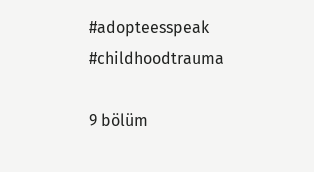#adopteesspeak #childhoodtrauma

9 bölüm